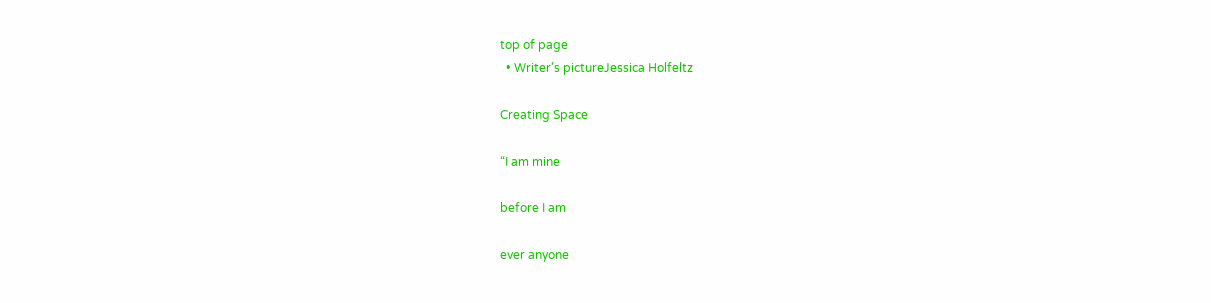top of page
  • Writer's pictureJessica Holfeltz

Creating Space

“I am mine

before I am

ever anyone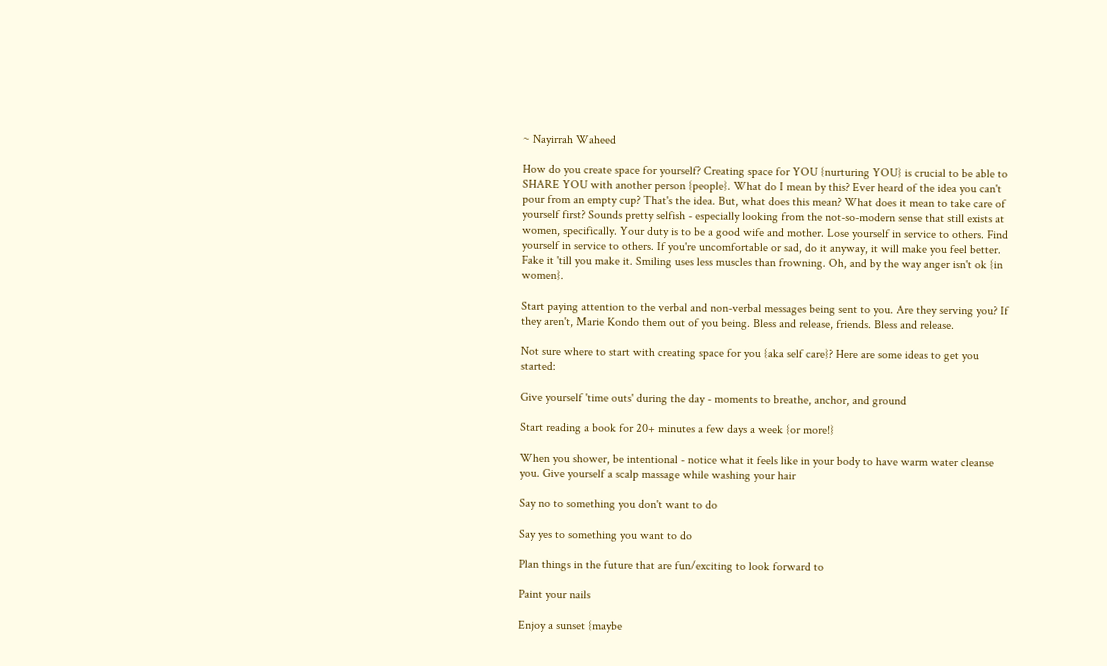~ Nayirrah Waheed

How do you create space for yourself? Creating space for YOU {nurturing YOU} is crucial to be able to SHARE YOU with another person {people}. What do I mean by this? Ever heard of the idea you can't pour from an empty cup? That's the idea. But, what does this mean? What does it mean to take care of yourself first? Sounds pretty selfish - especially looking from the not-so-modern sense that still exists at women, specifically. Your duty is to be a good wife and mother. Lose yourself in service to others. Find yourself in service to others. If you're uncomfortable or sad, do it anyway, it will make you feel better. Fake it 'till you make it. Smiling uses less muscles than frowning. Oh, and by the way anger isn't ok {in women}.

Start paying attention to the verbal and non-verbal messages being sent to you. Are they serving you? If they aren't, Marie Kondo them out of you being. Bless and release, friends. Bless and release.

Not sure where to start with creating space for you {aka self care}? Here are some ideas to get you started:

Give yourself 'time outs' during the day - moments to breathe, anchor, and ground

Start reading a book for 20+ minutes a few days a week {or more!}

When you shower, be intentional - notice what it feels like in your body to have warm water cleanse you. Give yourself a scalp massage while washing your hair

Say no to something you don't want to do

Say yes to something you want to do

Plan things in the future that are fun/exciting to look forward to

Paint your nails

Enjoy a sunset {maybe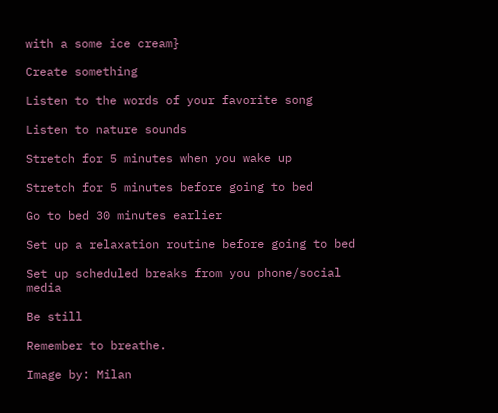with a some ice cream}

Create something

Listen to the words of your favorite song

Listen to nature sounds

Stretch for 5 minutes when you wake up

Stretch for 5 minutes before going to bed

Go to bed 30 minutes earlier

Set up a relaxation routine before going to bed

Set up scheduled breaks from you phone/social media

Be still

Remember to breathe.

Image by: Milan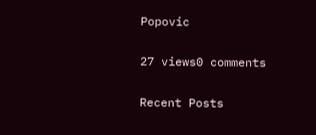Popovic

27 views0 comments

Recent Posts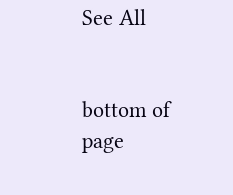See All


bottom of page